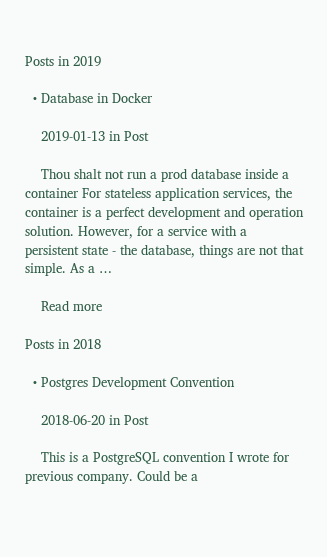Posts in 2019

  • Database in Docker

    2019-01-13 in Post

    Thou shalt not run a prod database inside a container For stateless application services, the container is a perfect development and operation solution. However, for a service with a persistent state - the database, things are not that simple. As a …

    Read more

Posts in 2018

  • Postgres Development Convention

    2018-06-20 in Post

    This is a PostgreSQL convention I wrote for previous company. Could be a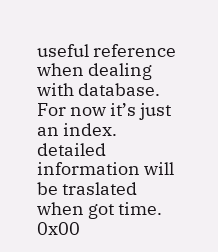useful reference when dealing with database. For now it’s just an index. detailed information will be traslated when got time. 0x00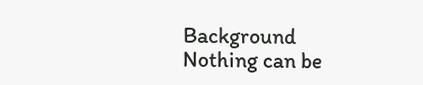Background Nothing can be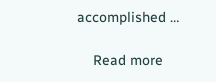accomplished …

    Read more